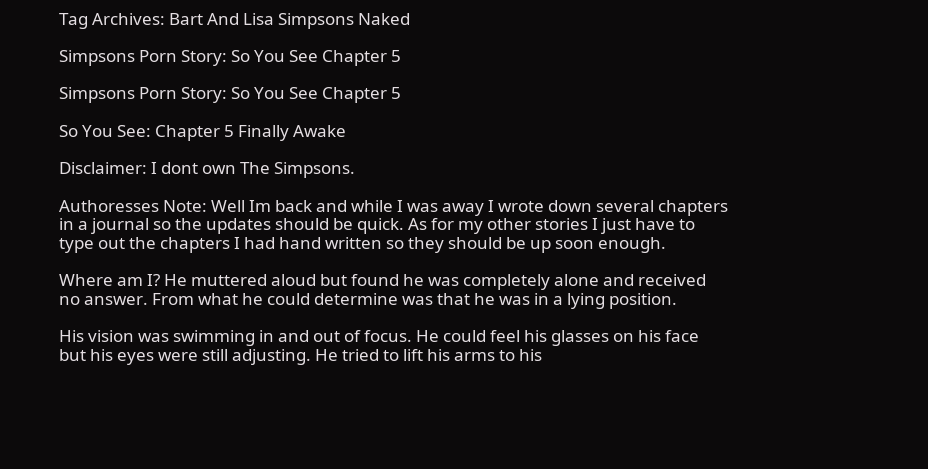Tag Archives: Bart And Lisa Simpsons Naked

Simpsons Porn Story: So You See Chapter 5

Simpsons Porn Story: So You See Chapter 5

So You See: Chapter 5 Finally Awake

Disclaimer: I dont own The Simpsons.

Authoresses Note: Well Im back and while I was away I wrote down several chapters in a journal so the updates should be quick. As for my other stories I just have to type out the chapters I had hand written so they should be up soon enough.

Where am I? He muttered aloud but found he was completely alone and received no answer. From what he could determine was that he was in a lying position.

His vision was swimming in and out of focus. He could feel his glasses on his face but his eyes were still adjusting. He tried to lift his arms to his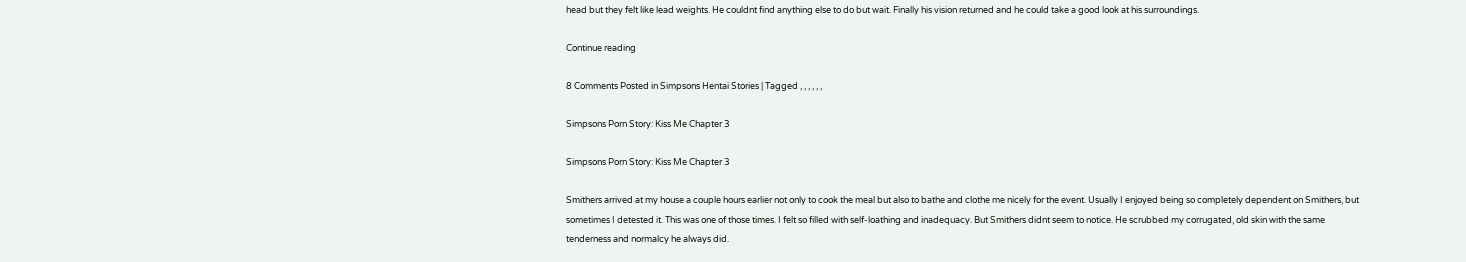head but they felt like lead weights. He couldnt find anything else to do but wait. Finally his vision returned and he could take a good look at his surroundings.

Continue reading

8 Comments Posted in Simpsons Hentai Stories | Tagged , , , , , ,

Simpsons Porn Story: Kiss Me Chapter 3

Simpsons Porn Story: Kiss Me Chapter 3

Smithers arrived at my house a couple hours earlier not only to cook the meal but also to bathe and clothe me nicely for the event. Usually I enjoyed being so completely dependent on Smithers, but sometimes I detested it. This was one of those times. I felt so filled with self-loathing and inadequacy. But Smithers didnt seem to notice. He scrubbed my corrugated, old skin with the same tenderness and normalcy he always did.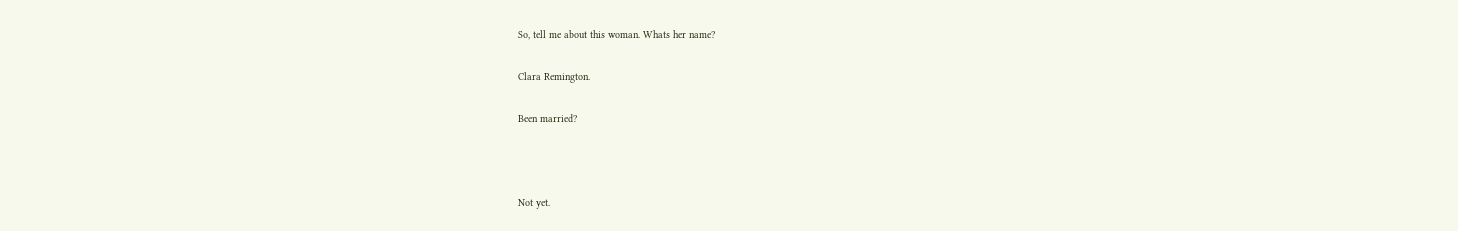So, tell me about this woman. Whats her name?

Clara Remington.

Been married?



Not yet.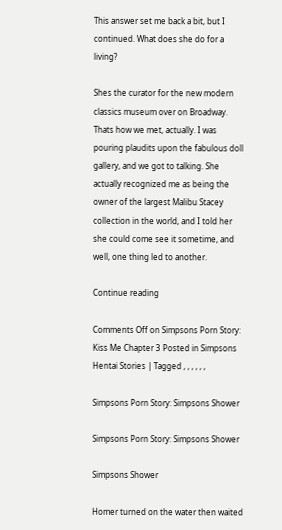This answer set me back a bit, but I continued. What does she do for a living?

Shes the curator for the new modern classics museum over on Broadway. Thats how we met, actually. I was pouring plaudits upon the fabulous doll gallery, and we got to talking. She actually recognized me as being the owner of the largest Malibu Stacey collection in the world, and I told her she could come see it sometime, and well, one thing led to another.

Continue reading

Comments Off on Simpsons Porn Story: Kiss Me Chapter 3 Posted in Simpsons Hentai Stories | Tagged , , , , , ,

Simpsons Porn Story: Simpsons Shower

Simpsons Porn Story: Simpsons Shower

Simpsons Shower

Homer turned on the water then waited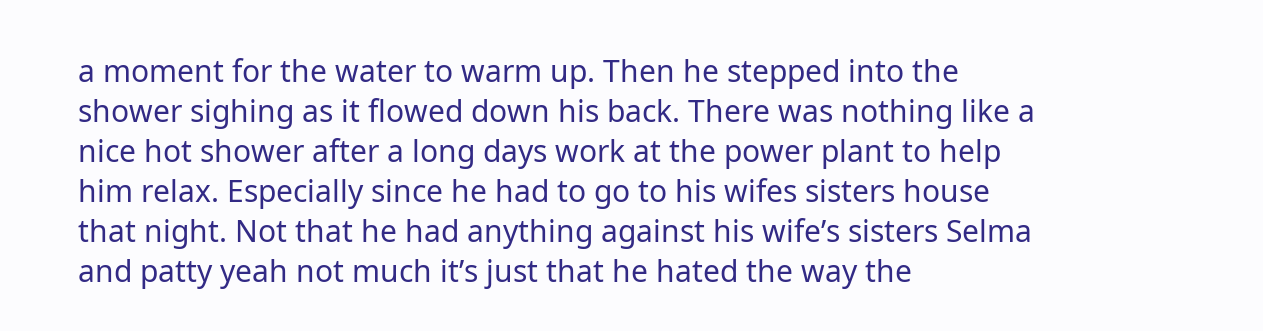a moment for the water to warm up. Then he stepped into the shower sighing as it flowed down his back. There was nothing like a nice hot shower after a long days work at the power plant to help him relax. Especially since he had to go to his wifes sisters house that night. Not that he had anything against his wife’s sisters Selma and patty yeah not much it’s just that he hated the way the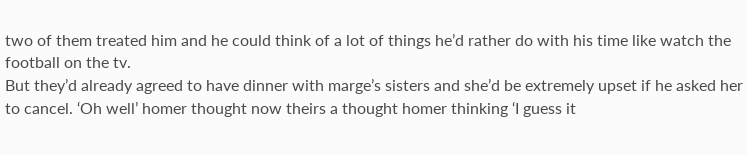two of them treated him and he could think of a lot of things he’d rather do with his time like watch the football on the tv.
But they’d already agreed to have dinner with marge’s sisters and she’d be extremely upset if he asked her to cancel. ‘Oh well’ homer thought now theirs a thought homer thinking ‘I guess it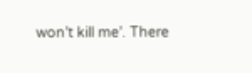won’t kill me’. There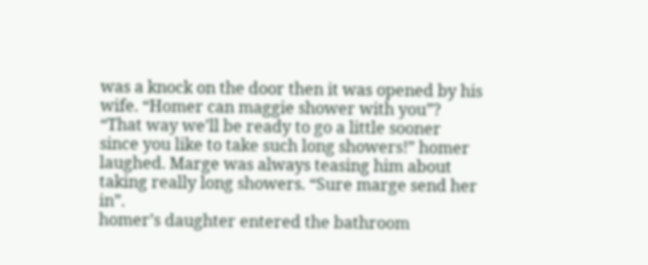was a knock on the door then it was opened by his wife. “Homer can maggie shower with you”? “That way we’ll be ready to go a little sooner since you like to take such long showers!” homer laughed. Marge was always teasing him about taking really long showers. “Sure marge send her in”.
homer’s daughter entered the bathroom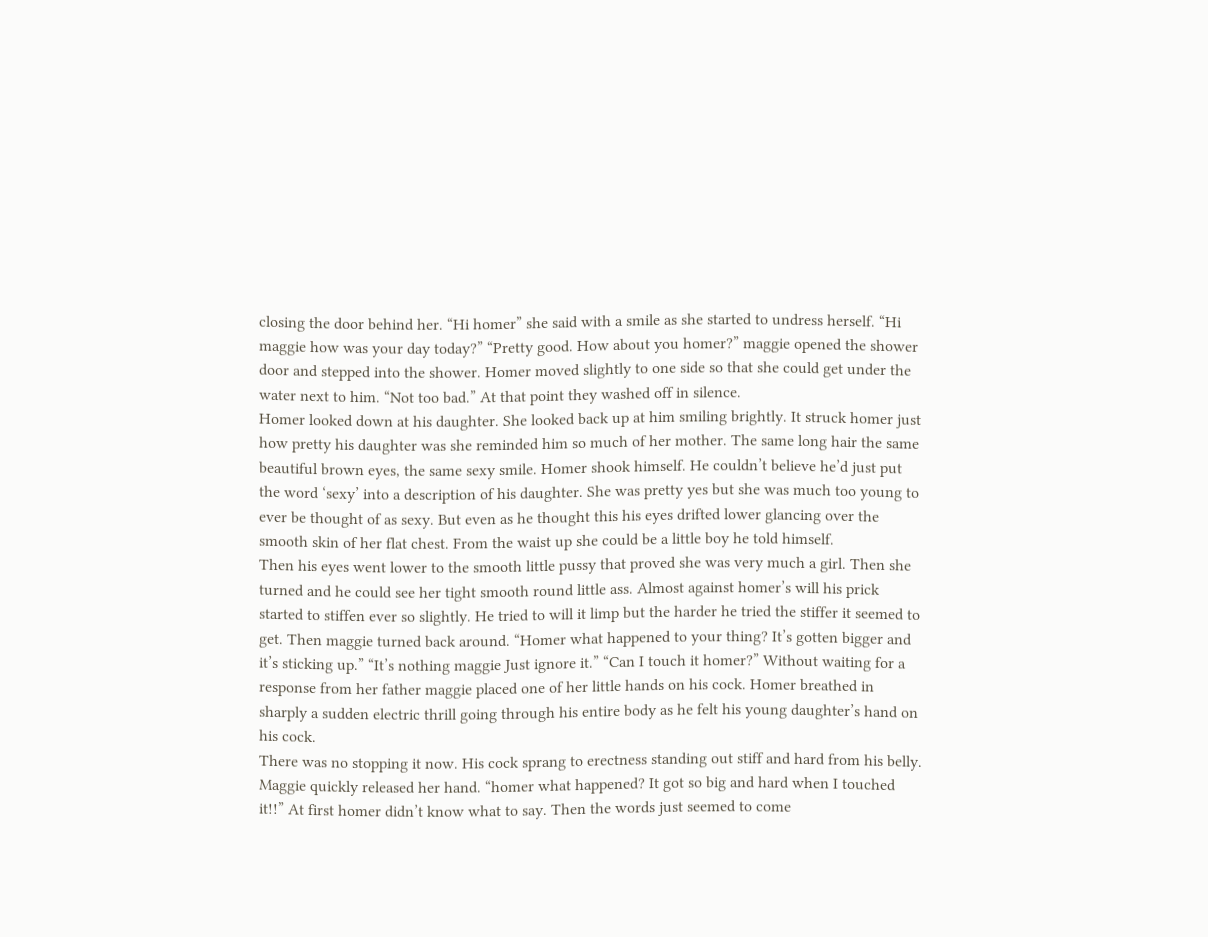closing the door behind her. “Hi homer” she said with a smile as she started to undress herself. “Hi maggie how was your day today?” “Pretty good. How about you homer?” maggie opened the shower door and stepped into the shower. Homer moved slightly to one side so that she could get under the water next to him. “Not too bad.” At that point they washed off in silence.
Homer looked down at his daughter. She looked back up at him smiling brightly. It struck homer just how pretty his daughter was she reminded him so much of her mother. The same long hair the same beautiful brown eyes, the same sexy smile. Homer shook himself. He couldn’t believe he’d just put the word ‘sexy’ into a description of his daughter. She was pretty yes but she was much too young to ever be thought of as sexy. But even as he thought this his eyes drifted lower glancing over the smooth skin of her flat chest. From the waist up she could be a little boy he told himself.
Then his eyes went lower to the smooth little pussy that proved she was very much a girl. Then she turned and he could see her tight smooth round little ass. Almost against homer’s will his prick started to stiffen ever so slightly. He tried to will it limp but the harder he tried the stiffer it seemed to get. Then maggie turned back around. “Homer what happened to your thing? It’s gotten bigger and it’s sticking up.” “It’s nothing maggie Just ignore it.” “Can I touch it homer?” Without waiting for a response from her father maggie placed one of her little hands on his cock. Homer breathed in sharply a sudden electric thrill going through his entire body as he felt his young daughter’s hand on his cock.
There was no stopping it now. His cock sprang to erectness standing out stiff and hard from his belly. Maggie quickly released her hand. “homer what happened? It got so big and hard when I touched it!!” At first homer didn’t know what to say. Then the words just seemed to come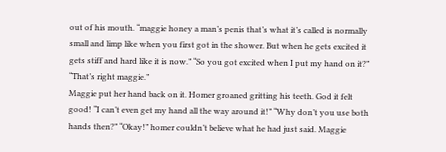out of his mouth. “maggie honey a man’s penis that’s what it’s called is normally small and limp like when you first got in the shower. But when he gets excited it gets stiff and hard like it is now.” “So you got excited when I put my hand on it?” “That’s right maggie.”
Maggie put her hand back on it. Homer groaned gritting his teeth. God it felt good! “I can’t even get my hand all the way around it!” “Why don’t you use both hands then?” “Okay!” homer couldn’t believe what he had just said. Maggie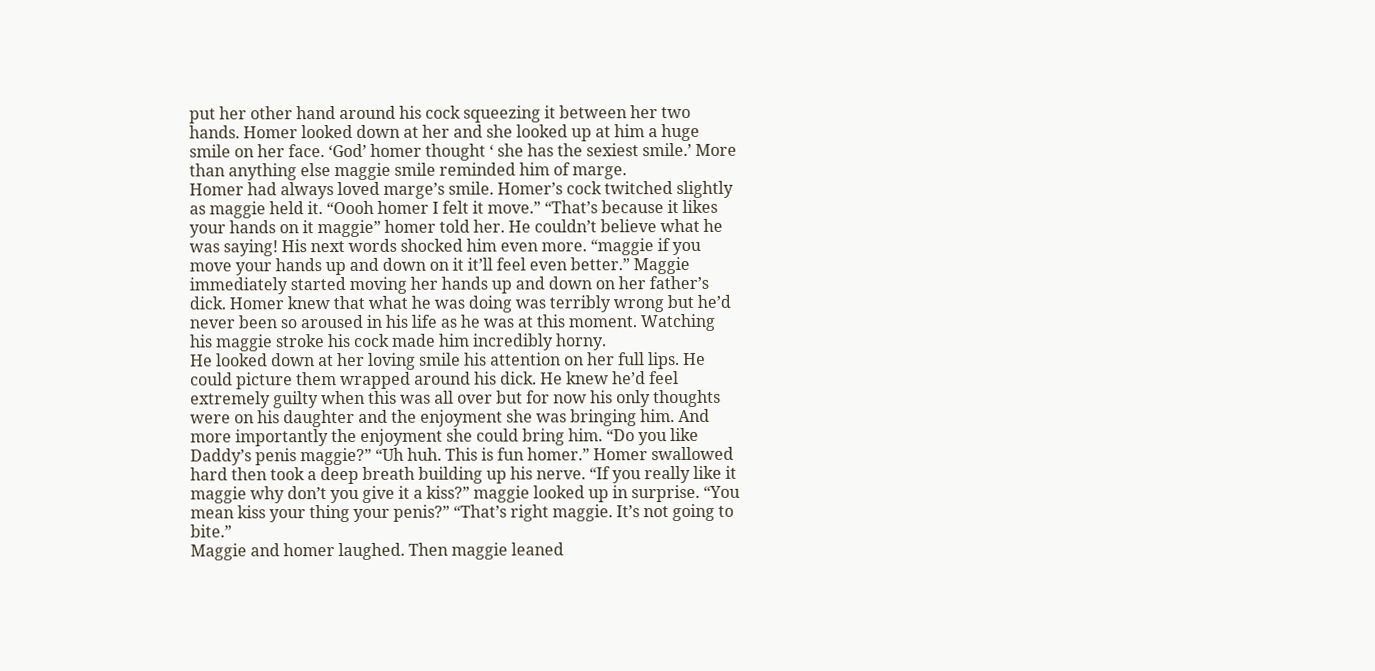put her other hand around his cock squeezing it between her two hands. Homer looked down at her and she looked up at him a huge smile on her face. ‘God’ homer thought ‘ she has the sexiest smile.’ More than anything else maggie smile reminded him of marge.
Homer had always loved marge’s smile. Homer’s cock twitched slightly as maggie held it. “Oooh homer I felt it move.” “That’s because it likes your hands on it maggie” homer told her. He couldn’t believe what he was saying! His next words shocked him even more. “maggie if you move your hands up and down on it it’ll feel even better.” Maggie immediately started moving her hands up and down on her father’s dick. Homer knew that what he was doing was terribly wrong but he’d never been so aroused in his life as he was at this moment. Watching his maggie stroke his cock made him incredibly horny.
He looked down at her loving smile his attention on her full lips. He could picture them wrapped around his dick. He knew he’d feel extremely guilty when this was all over but for now his only thoughts were on his daughter and the enjoyment she was bringing him. And more importantly the enjoyment she could bring him. “Do you like Daddy’s penis maggie?” “Uh huh. This is fun homer.” Homer swallowed hard then took a deep breath building up his nerve. “If you really like it maggie why don’t you give it a kiss?” maggie looked up in surprise. “You mean kiss your thing your penis?” “That’s right maggie. It’s not going to bite.”
Maggie and homer laughed. Then maggie leaned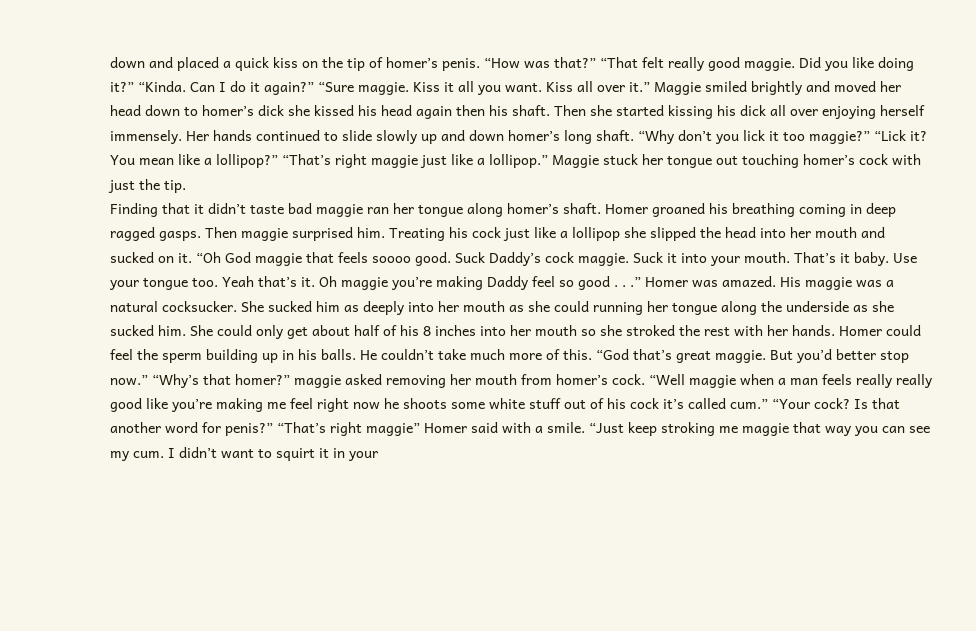down and placed a quick kiss on the tip of homer’s penis. “How was that?” “That felt really good maggie. Did you like doing it?” “Kinda. Can I do it again?” “Sure maggie. Kiss it all you want. Kiss all over it.” Maggie smiled brightly and moved her head down to homer’s dick she kissed his head again then his shaft. Then she started kissing his dick all over enjoying herself immensely. Her hands continued to slide slowly up and down homer’s long shaft. “Why don’t you lick it too maggie?” “Lick it? You mean like a lollipop?” “That’s right maggie just like a lollipop.” Maggie stuck her tongue out touching homer’s cock with just the tip.
Finding that it didn’t taste bad maggie ran her tongue along homer’s shaft. Homer groaned his breathing coming in deep ragged gasps. Then maggie surprised him. Treating his cock just like a lollipop she slipped the head into her mouth and sucked on it. “Oh God maggie that feels soooo good. Suck Daddy’s cock maggie. Suck it into your mouth. That’s it baby. Use your tongue too. Yeah that’s it. Oh maggie you’re making Daddy feel so good . . .” Homer was amazed. His maggie was a natural cocksucker. She sucked him as deeply into her mouth as she could running her tongue along the underside as she sucked him. She could only get about half of his 8 inches into her mouth so she stroked the rest with her hands. Homer could feel the sperm building up in his balls. He couldn’t take much more of this. “God that’s great maggie. But you’d better stop now.” “Why’s that homer?” maggie asked removing her mouth from homer’s cock. “Well maggie when a man feels really really good like you’re making me feel right now he shoots some white stuff out of his cock it’s called cum.” “Your cock? Is that another word for penis?” “That’s right maggie” Homer said with a smile. “Just keep stroking me maggie that way you can see my cum. I didn’t want to squirt it in your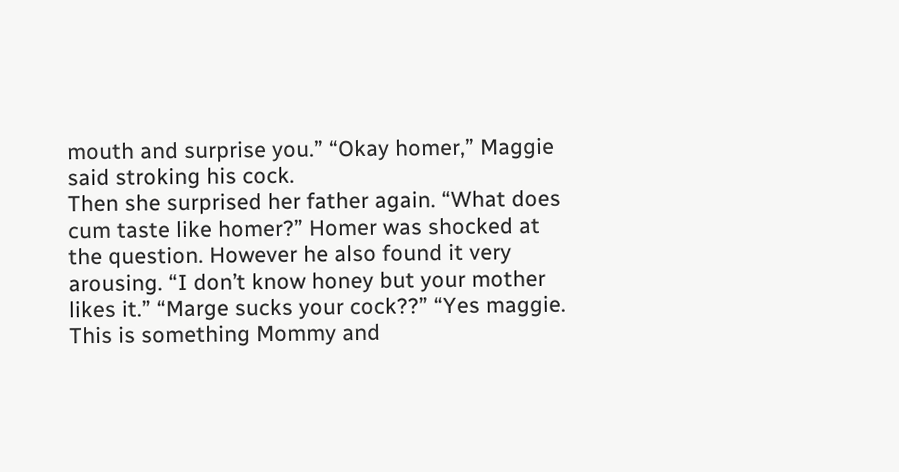mouth and surprise you.” “Okay homer,” Maggie said stroking his cock.
Then she surprised her father again. “What does cum taste like homer?” Homer was shocked at the question. However he also found it very arousing. “I don’t know honey but your mother likes it.” “Marge sucks your cock??” “Yes maggie. This is something Mommy and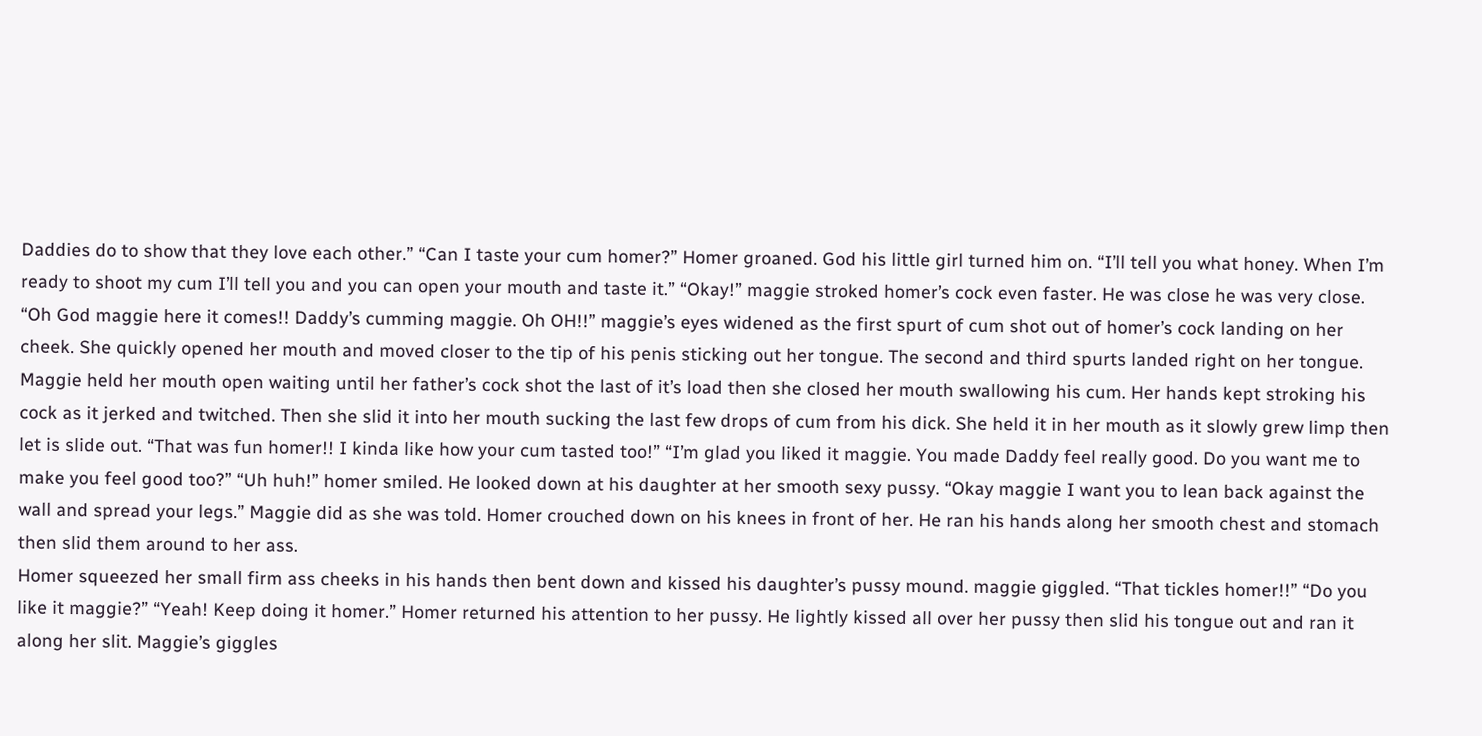Daddies do to show that they love each other.” “Can I taste your cum homer?” Homer groaned. God his little girl turned him on. “I’ll tell you what honey. When I’m ready to shoot my cum I’ll tell you and you can open your mouth and taste it.” “Okay!” maggie stroked homer’s cock even faster. He was close he was very close. “Oh God maggie here it comes!! Daddy’s cumming maggie. Oh OH!!” maggie’s eyes widened as the first spurt of cum shot out of homer’s cock landing on her cheek. She quickly opened her mouth and moved closer to the tip of his penis sticking out her tongue. The second and third spurts landed right on her tongue.
Maggie held her mouth open waiting until her father’s cock shot the last of it’s load then she closed her mouth swallowing his cum. Her hands kept stroking his cock as it jerked and twitched. Then she slid it into her mouth sucking the last few drops of cum from his dick. She held it in her mouth as it slowly grew limp then let is slide out. “That was fun homer!! I kinda like how your cum tasted too!” “I’m glad you liked it maggie. You made Daddy feel really good. Do you want me to make you feel good too?” “Uh huh!” homer smiled. He looked down at his daughter at her smooth sexy pussy. “Okay maggie I want you to lean back against the wall and spread your legs.” Maggie did as she was told. Homer crouched down on his knees in front of her. He ran his hands along her smooth chest and stomach then slid them around to her ass.
Homer squeezed her small firm ass cheeks in his hands then bent down and kissed his daughter’s pussy mound. maggie giggled. “That tickles homer!!” “Do you like it maggie?” “Yeah! Keep doing it homer.” Homer returned his attention to her pussy. He lightly kissed all over her pussy then slid his tongue out and ran it along her slit. Maggie’s giggles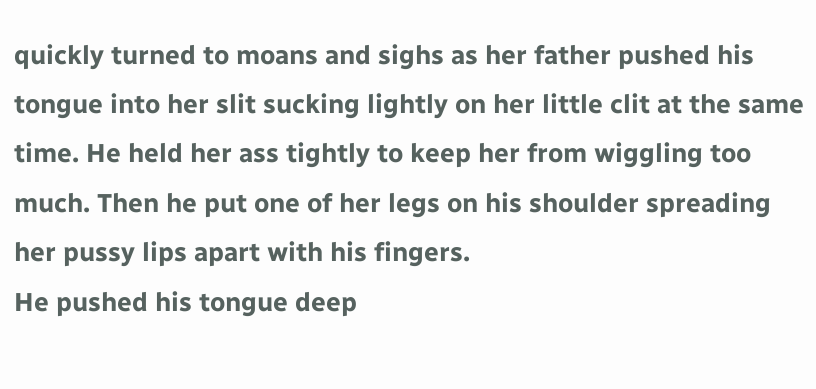quickly turned to moans and sighs as her father pushed his tongue into her slit sucking lightly on her little clit at the same time. He held her ass tightly to keep her from wiggling too much. Then he put one of her legs on his shoulder spreading her pussy lips apart with his fingers.
He pushed his tongue deep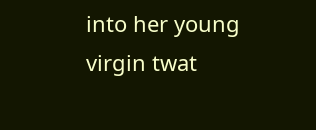into her young virgin twat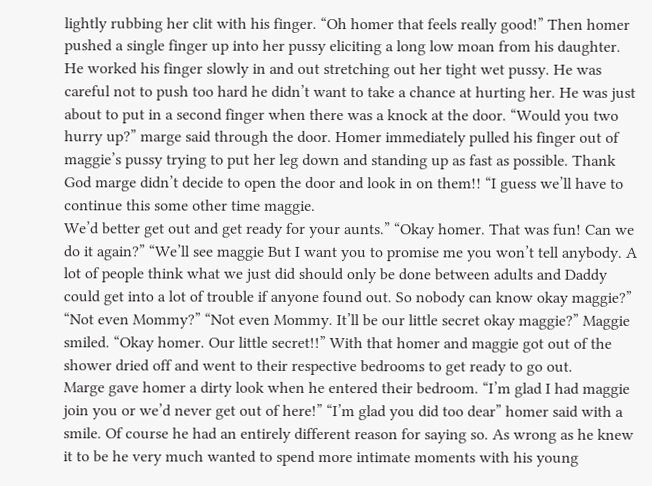lightly rubbing her clit with his finger. “Oh homer that feels really good!” Then homer pushed a single finger up into her pussy eliciting a long low moan from his daughter. He worked his finger slowly in and out stretching out her tight wet pussy. He was careful not to push too hard he didn’t want to take a chance at hurting her. He was just about to put in a second finger when there was a knock at the door. “Would you two hurry up?” marge said through the door. Homer immediately pulled his finger out of maggie’s pussy trying to put her leg down and standing up as fast as possible. Thank God marge didn’t decide to open the door and look in on them!! “I guess we’ll have to continue this some other time maggie.
We’d better get out and get ready for your aunts.” “Okay homer. That was fun! Can we do it again?” “We’ll see maggie But I want you to promise me you won’t tell anybody. A lot of people think what we just did should only be done between adults and Daddy could get into a lot of trouble if anyone found out. So nobody can know okay maggie?” “Not even Mommy?” “Not even Mommy. It’ll be our little secret okay maggie?” Maggie smiled. “Okay homer. Our little secret!!” With that homer and maggie got out of the shower dried off and went to their respective bedrooms to get ready to go out.
Marge gave homer a dirty look when he entered their bedroom. “I’m glad I had maggie join you or we’d never get out of here!” “I’m glad you did too dear” homer said with a smile. Of course he had an entirely different reason for saying so. As wrong as he knew it to be he very much wanted to spend more intimate moments with his young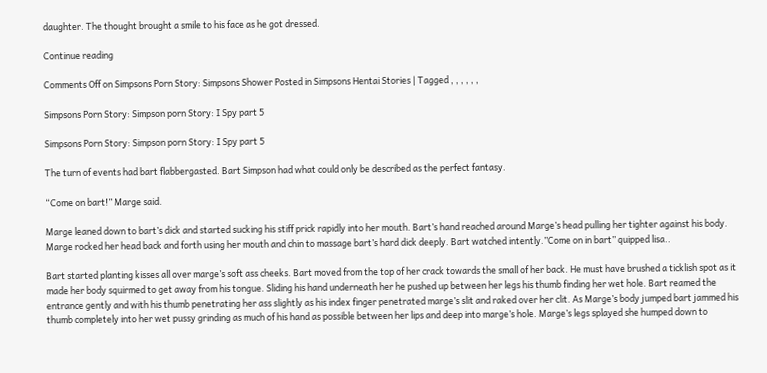daughter. The thought brought a smile to his face as he got dressed.

Continue reading

Comments Off on Simpsons Porn Story: Simpsons Shower Posted in Simpsons Hentai Stories | Tagged , , , , , ,

Simpsons Porn Story: Simpson porn Story: I Spy part 5

Simpsons Porn Story: Simpson porn Story: I Spy part 5

The turn of events had bart flabbergasted. Bart Simpson had what could only be described as the perfect fantasy.

“Come on bart!” Marge said.

Marge leaned down to bart’s dick and started sucking his stiff prick rapidly into her mouth. Bart’s hand reached around Marge’s head pulling her tighter against his body. Marge rocked her head back and forth using her mouth and chin to massage bart’s hard dick deeply. Bart watched intently.”Come on in bart” quipped lisa..

Bart started planting kisses all over marge’s soft ass cheeks. Bart moved from the top of her crack towards the small of her back. He must have brushed a ticklish spot as it made her body squirmed to get away from his tongue. Sliding his hand underneath her he pushed up between her legs his thumb finding her wet hole. Bart reamed the entrance gently and with his thumb penetrating her ass slightly as his index finger penetrated marge’s slit and raked over her clit. As Marge’s body jumped bart jammed his thumb completely into her wet pussy grinding as much of his hand as possible between her lips and deep into marge’s hole. Marge’s legs splayed she humped down to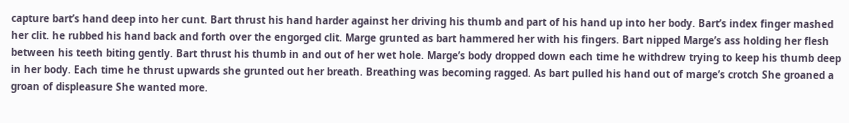capture bart’s hand deep into her cunt. Bart thrust his hand harder against her driving his thumb and part of his hand up into her body. Bart’s index finger mashed her clit. he rubbed his hand back and forth over the engorged clit. Marge grunted as bart hammered her with his fingers. Bart nipped Marge’s ass holding her flesh between his teeth biting gently. Bart thrust his thumb in and out of her wet hole. Marge’s body dropped down each time he withdrew trying to keep his thumb deep in her body. Each time he thrust upwards she grunted out her breath. Breathing was becoming ragged. As bart pulled his hand out of marge’s crotch She groaned a groan of displeasure She wanted more.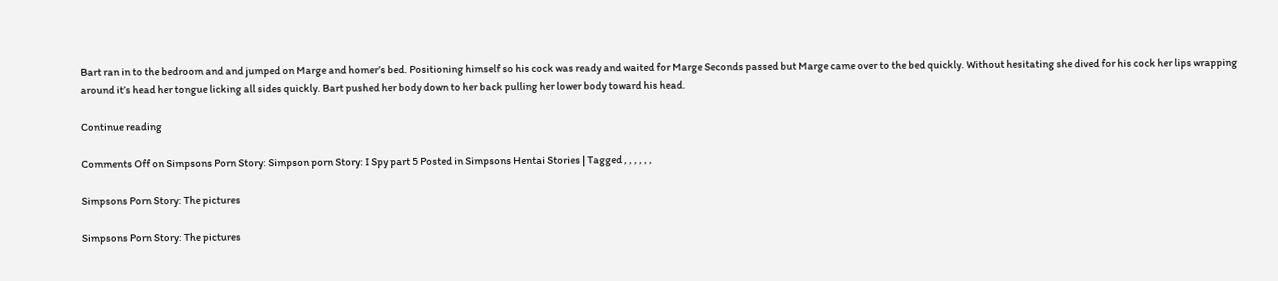Bart ran in to the bedroom and and jumped on Marge and homer’s bed. Positioning himself so his cock was ready and waited for Marge Seconds passed but Marge came over to the bed quickly. Without hesitating she dived for his cock her lips wrapping around it’s head her tongue licking all sides quickly. Bart pushed her body down to her back pulling her lower body toward his head.

Continue reading

Comments Off on Simpsons Porn Story: Simpson porn Story: I Spy part 5 Posted in Simpsons Hentai Stories | Tagged , , , , , ,

Simpsons Porn Story: The pictures

Simpsons Porn Story: The pictures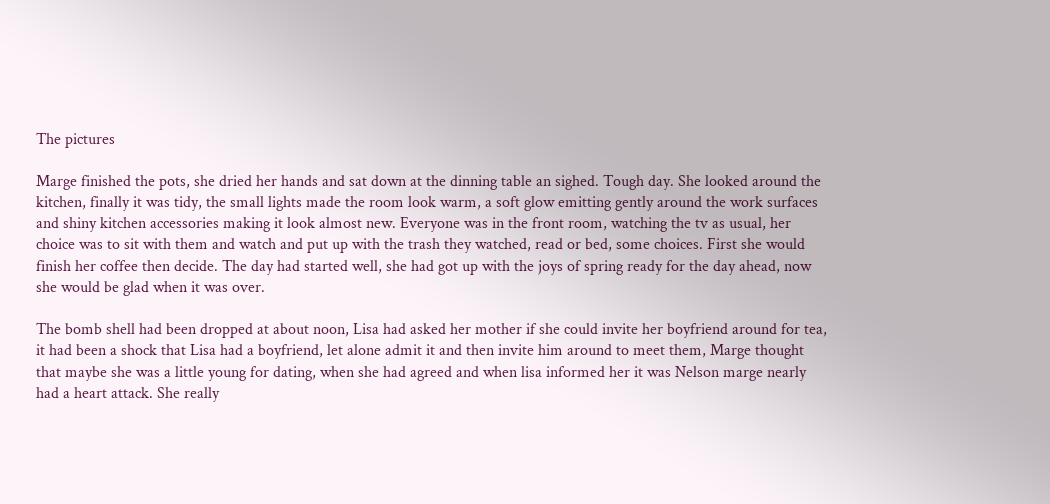The pictures

Marge finished the pots, she dried her hands and sat down at the dinning table an sighed. Tough day. She looked around the kitchen, finally it was tidy, the small lights made the room look warm, a soft glow emitting gently around the work surfaces and shiny kitchen accessories making it look almost new. Everyone was in the front room, watching the tv as usual, her choice was to sit with them and watch and put up with the trash they watched, read or bed, some choices. First she would finish her coffee then decide. The day had started well, she had got up with the joys of spring ready for the day ahead, now she would be glad when it was over.

The bomb shell had been dropped at about noon, Lisa had asked her mother if she could invite her boyfriend around for tea, it had been a shock that Lisa had a boyfriend, let alone admit it and then invite him around to meet them, Marge thought that maybe she was a little young for dating, when she had agreed and when lisa informed her it was Nelson marge nearly had a heart attack. She really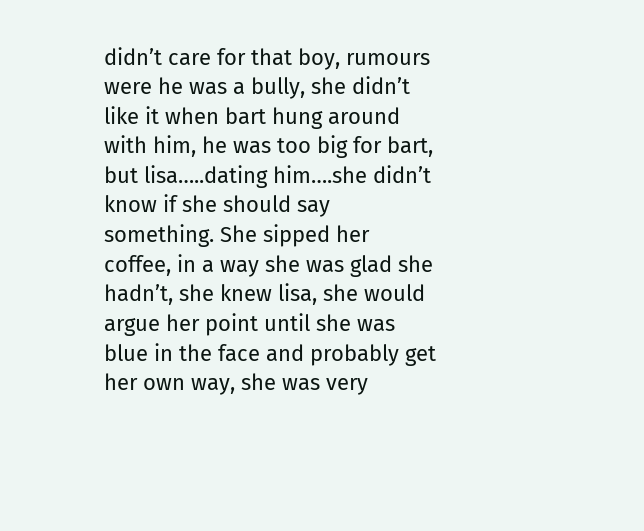didn’t care for that boy, rumours were he was a bully, she didn’t like it when bart hung around with him, he was too big for bart, but lisa…..dating him….she didn’t know if she should say something. She sipped her coffee, in a way she was glad she hadn’t, she knew lisa, she would argue her point until she was blue in the face and probably get her own way, she was very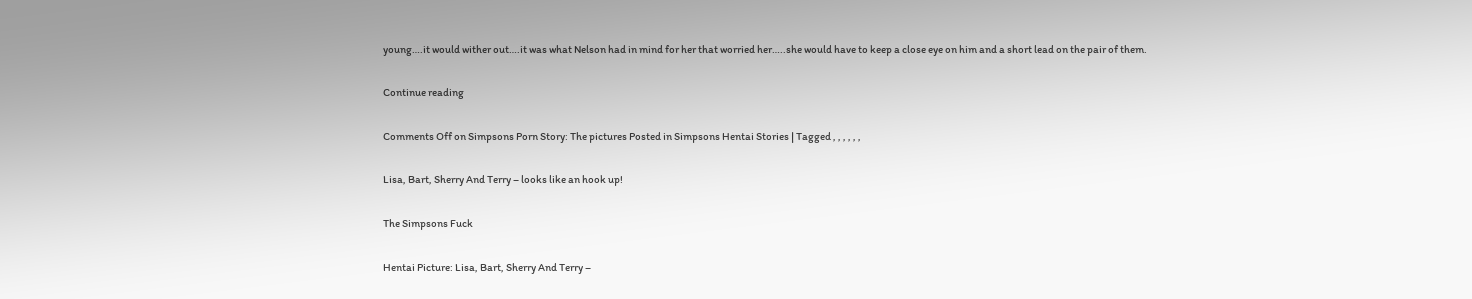young….it would wither out….it was what Nelson had in mind for her that worried her…..she would have to keep a close eye on him and a short lead on the pair of them.

Continue reading

Comments Off on Simpsons Porn Story: The pictures Posted in Simpsons Hentai Stories | Tagged , , , , , ,

Lisa, Bart, Sherry And Terry – looks like an hook up!

The Simpsons Fuck

Hentai Picture: Lisa, Bart, Sherry And Terry –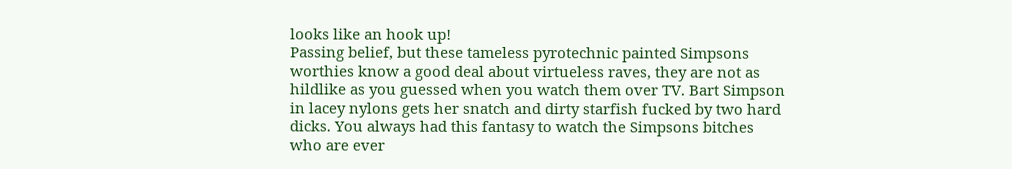looks like an hook up!
Passing belief, but these tameless pyrotechnic painted Simpsons worthies know a good deal about virtueless raves, they are not as hildlike as you guessed when you watch them over TV. Bart Simpson in lacey nylons gets her snatch and dirty starfish fucked by two hard dicks. You always had this fantasy to watch the Simpsons bitches who are ever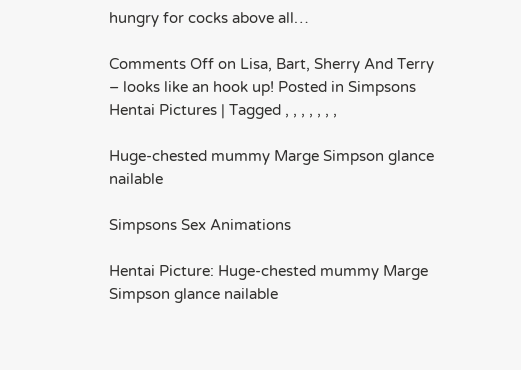hungry for cocks above all…

Comments Off on Lisa, Bart, Sherry And Terry – looks like an hook up! Posted in Simpsons Hentai Pictures | Tagged , , , , , , ,

Huge-chested mummy Marge Simpson glance nailable

Simpsons Sex Animations

Hentai Picture: Huge-chested mummy Marge Simpson glance nailable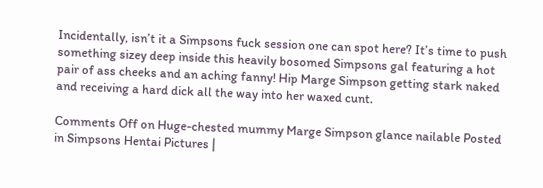Incidentally, isn’t it a Simpsons fuck session one can spot here? It’s time to push something sizey deep inside this heavily bosomed Simpsons gal featuring a hot pair of ass cheeks and an aching fanny! Hip Marge Simpson getting stark naked and receiving a hard dick all the way into her waxed cunt.

Comments Off on Huge-chested mummy Marge Simpson glance nailable Posted in Simpsons Hentai Pictures |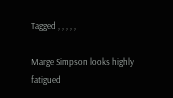Tagged , , , , ,

Marge Simpson looks highly fatigued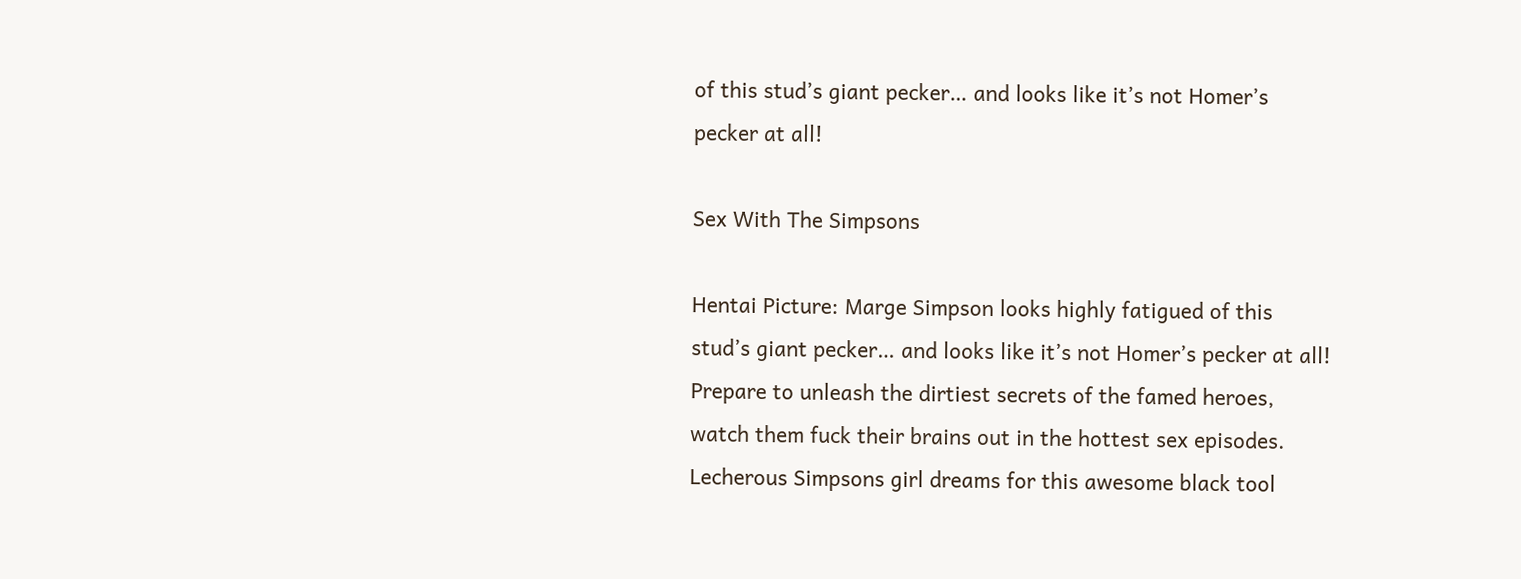of this stud’s giant pecker… and looks like it’s not Homer’s pecker at all!

Sex With The Simpsons

Hentai Picture: Marge Simpson looks highly fatigued of this stud’s giant pecker… and looks like it’s not Homer’s pecker at all!
Prepare to unleash the dirtiest secrets of the famed heroes, watch them fuck their brains out in the hottest sex episodes. Lecherous Simpsons girl dreams for this awesome black tool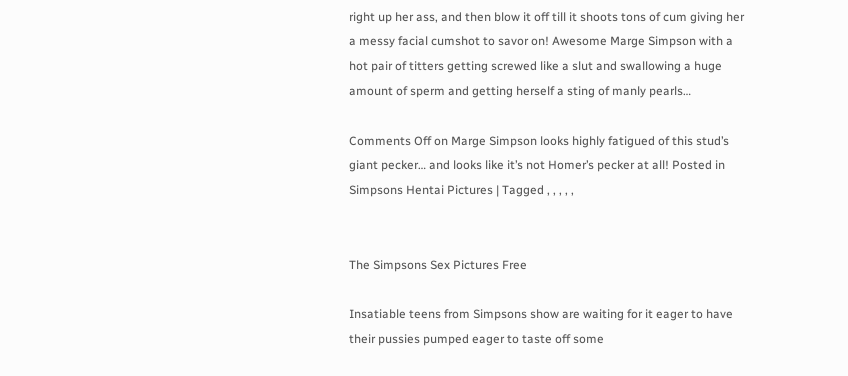right up her ass, and then blow it off till it shoots tons of cum giving her a messy facial cumshot to savor on! Awesome Marge Simpson with a hot pair of titters getting screwed like a slut and swallowing a huge amount of sperm and getting herself a sting of manly pearls…

Comments Off on Marge Simpson looks highly fatigued of this stud’s giant pecker… and looks like it’s not Homer’s pecker at all! Posted in Simpsons Hentai Pictures | Tagged , , , , ,


The Simpsons Sex Pictures Free

Insatiable teens from Simpsons show are waiting for it eager to have their pussies pumped eager to taste off some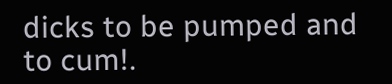dicks to be pumped and to cum!.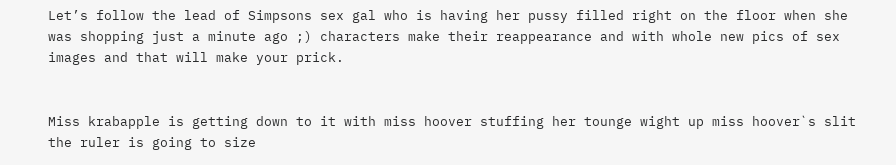Let’s follow the lead of Simpsons sex gal who is having her pussy filled right on the floor when she was shopping just a minute ago ;) characters make their reappearance and with whole new pics of sex images and that will make your prick.


Miss krabapple is getting down to it with miss hoover stuffing her tounge wight up miss hoover`s slit the ruler is going to size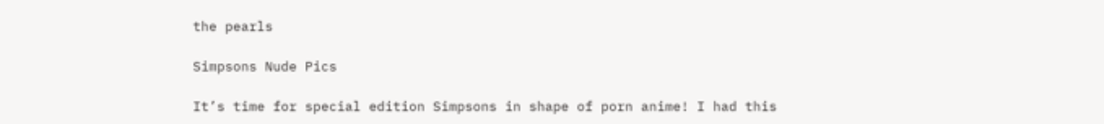the pearls

Simpsons Nude Pics

It’s time for special edition Simpsons in shape of porn anime! I had this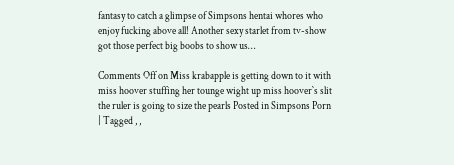fantasy to catch a glimpse of Simpsons hentai whores who enjoy fucking above all! Another sexy starlet from tv-show got those perfect big boobs to show us…

Comments Off on Miss krabapple is getting down to it with miss hoover stuffing her tounge wight up miss hoover`s slit the ruler is going to size the pearls Posted in Simpsons Porn | Tagged , ,